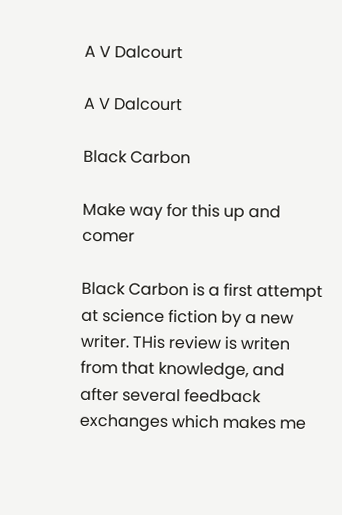A V Dalcourt

A V Dalcourt

Black Carbon

Make way for this up and comer

Black Carbon is a first attempt at science fiction by a new writer. THis review is writen from that knowledge, and after several feedback exchanges which makes me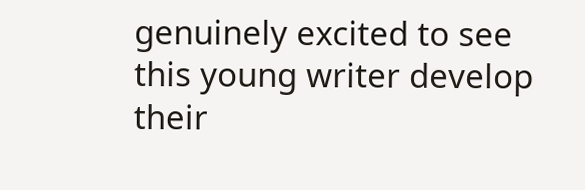genuinely excited to see this young writer develop their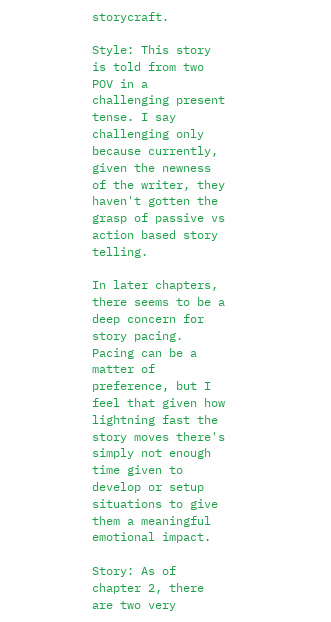storycraft.

Style: This story is told from two POV in a challenging present tense. I say challenging only because currently, given the newness of the writer, they haven't gotten the grasp of passive vs action based story telling.

In later chapters, there seems to be a deep concern for story pacing. Pacing can be a matter of preference, but I feel that given how lightning fast the story moves there's simply not enough time given to develop or setup situations to give them a meaningful emotional impact.

Story: As of chapter 2, there are two very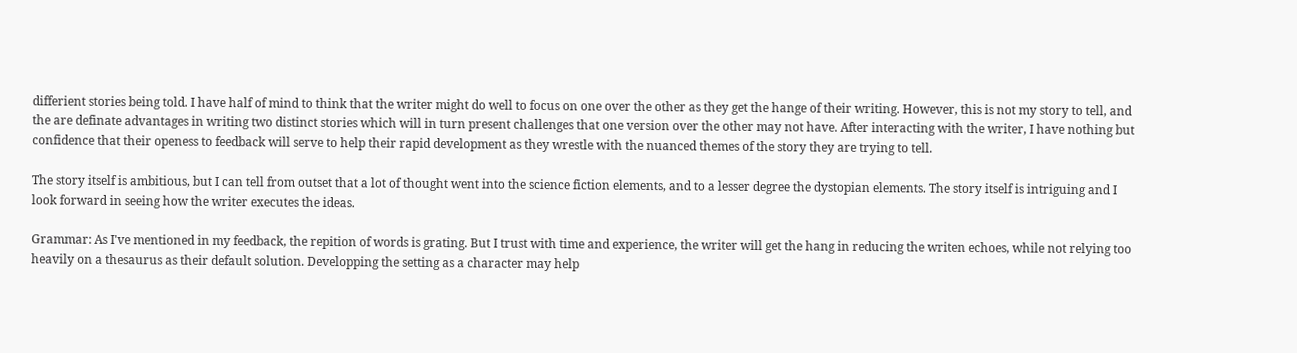differient stories being told. I have half of mind to think that the writer might do well to focus on one over the other as they get the hange of their writing. However, this is not my story to tell, and the are definate advantages in writing two distinct stories which will in turn present challenges that one version over the other may not have. After interacting with the writer, I have nothing but confidence that their openess to feedback will serve to help their rapid development as they wrestle with the nuanced themes of the story they are trying to tell.

The story itself is ambitious, but I can tell from outset that a lot of thought went into the science fiction elements, and to a lesser degree the dystopian elements. The story itself is intriguing and I look forward in seeing how the writer executes the ideas.

Grammar: As I've mentioned in my feedback, the repition of words is grating. But I trust with time and experience, the writer will get the hang in reducing the writen echoes, while not relying too heavily on a thesaurus as their default solution. Developping the setting as a character may help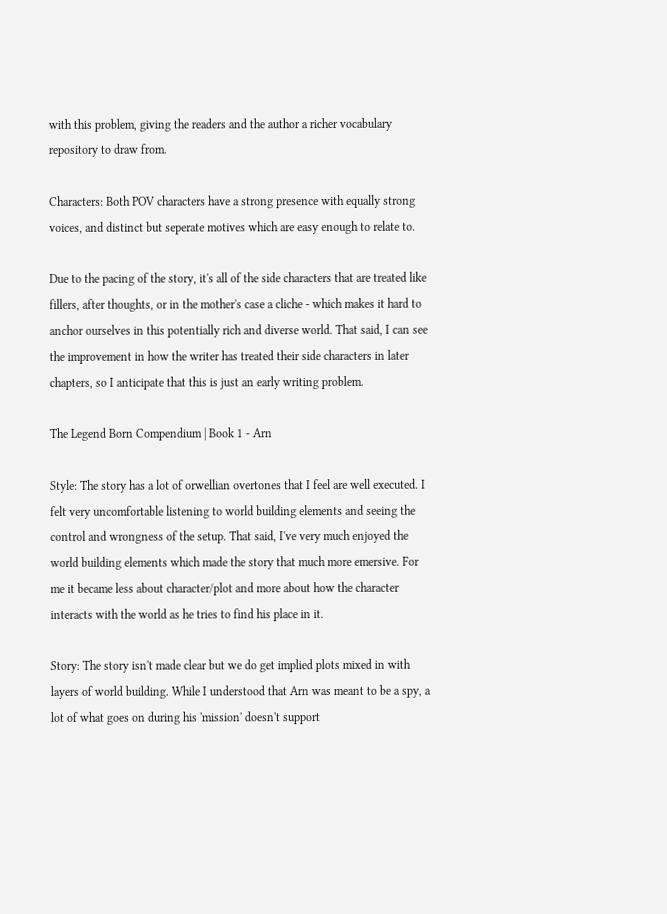with this problem, giving the readers and the author a richer vocabulary repository to draw from.

Characters: Both POV characters have a strong presence with equally strong voices, and distinct but seperate motives which are easy enough to relate to.

Due to the pacing of the story, it's all of the side characters that are treated like fillers, after thoughts, or in the mother's case a cliche - which makes it hard to anchor ourselves in this potentially rich and diverse world. That said, I can see the improvement in how the writer has treated their side characters in later chapters, so I anticipate that this is just an early writing problem.

The Legend Born Compendium | Book 1 - Arn

Style: The story has a lot of orwellian overtones that I feel are well executed. I felt very uncomfortable listening to world building elements and seeing the control and wrongness of the setup. That said, I've very much enjoyed the world building elements which made the story that much more emersive. For me it became less about character/plot and more about how the character interacts with the world as he tries to find his place in it.

Story: The story isn't made clear but we do get implied plots mixed in with layers of world building. While I understood that Arn was meant to be a spy, a lot of what goes on during his 'mission' doesn't support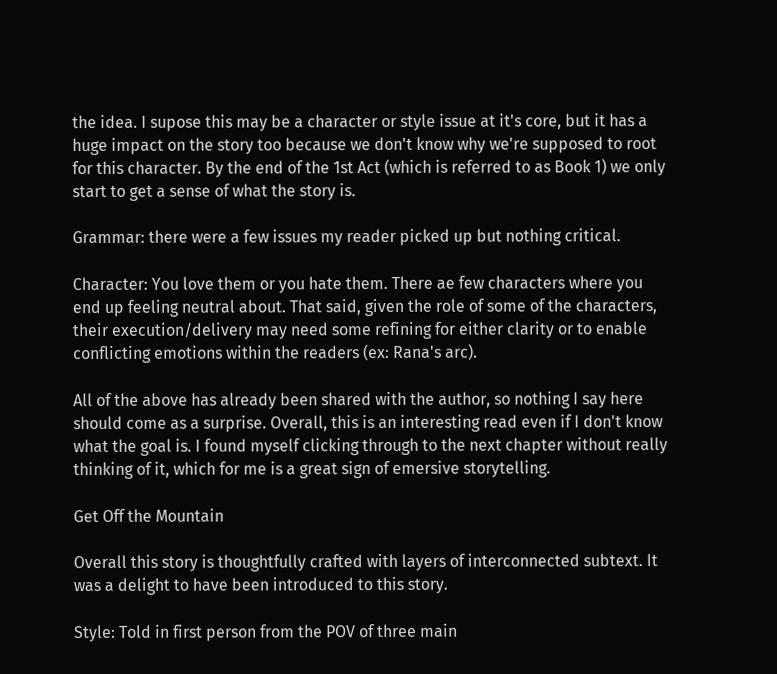the idea. I supose this may be a character or style issue at it's core, but it has a huge impact on the story too because we don't know why we're supposed to root for this character. By the end of the 1st Act (which is referred to as Book 1) we only start to get a sense of what the story is.

Grammar: there were a few issues my reader picked up but nothing critical.

Character: You love them or you hate them. There ae few characters where you end up feeling neutral about. That said, given the role of some of the characters, their execution/delivery may need some refining for either clarity or to enable conflicting emotions within the readers (ex: Rana's arc).

All of the above has already been shared with the author, so nothing I say here should come as a surprise. Overall, this is an interesting read even if I don't know what the goal is. I found myself clicking through to the next chapter without really thinking of it, which for me is a great sign of emersive storytelling.

Get Off the Mountain

Overall this story is thoughtfully crafted with layers of interconnected subtext. It was a delight to have been introduced to this story.

Style: Told in first person from the POV of three main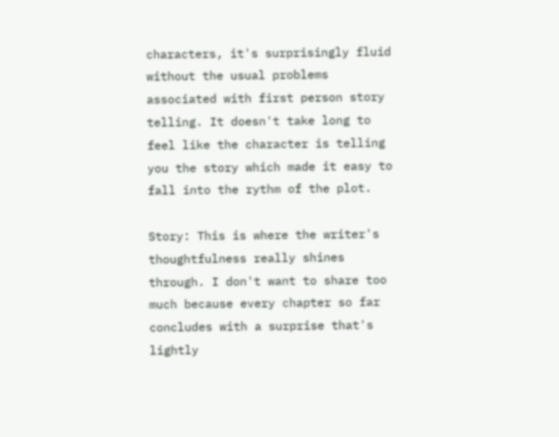characters, it's surprisingly fluid without the usual problems associated with first person story telling. It doesn't take long to feel like the character is telling you the story which made it easy to fall into the rythm of the plot.

Story: This is where the writer's thoughtfulness really shines through. I don't want to share too much because every chapter so far concludes with a surprise that's lightly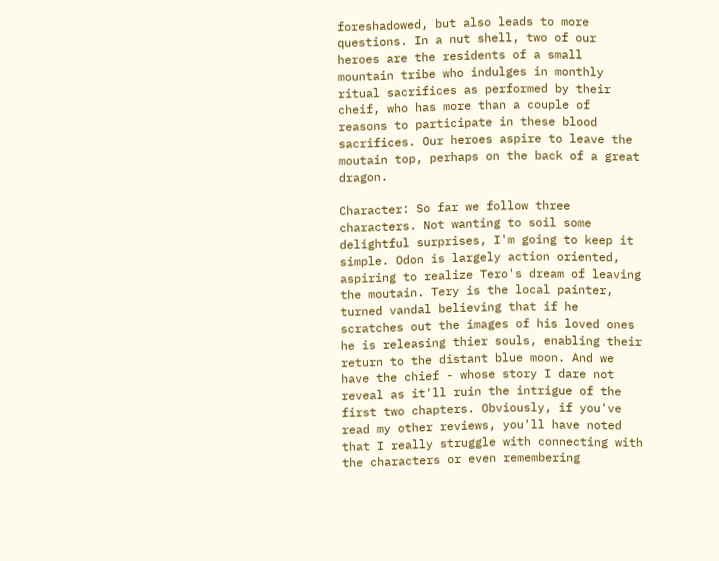foreshadowed, but also leads to more questions. In a nut shell, two of our heroes are the residents of a small mountain tribe who indulges in monthly ritual sacrifices as performed by their cheif, who has more than a couple of reasons to participate in these blood sacrifices. Our heroes aspire to leave the moutain top, perhaps on the back of a great dragon.

Character: So far we follow three characters. Not wanting to soil some delightful surprises, I'm going to keep it simple. Odon is largely action oriented, aspiring to realize Tero's dream of leaving the moutain. Tery is the local painter, turned vandal believing that if he scratches out the images of his loved ones he is releasing thier souls, enabling their return to the distant blue moon. And we have the chief - whose story I dare not reveal as it'll ruin the intrigue of the first two chapters. Obviously, if you've read my other reviews, you'll have noted that I really struggle with connecting with the characters or even remembering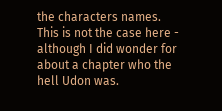the characters names. This is not the case here - although I did wonder for about a chapter who the hell Udon was.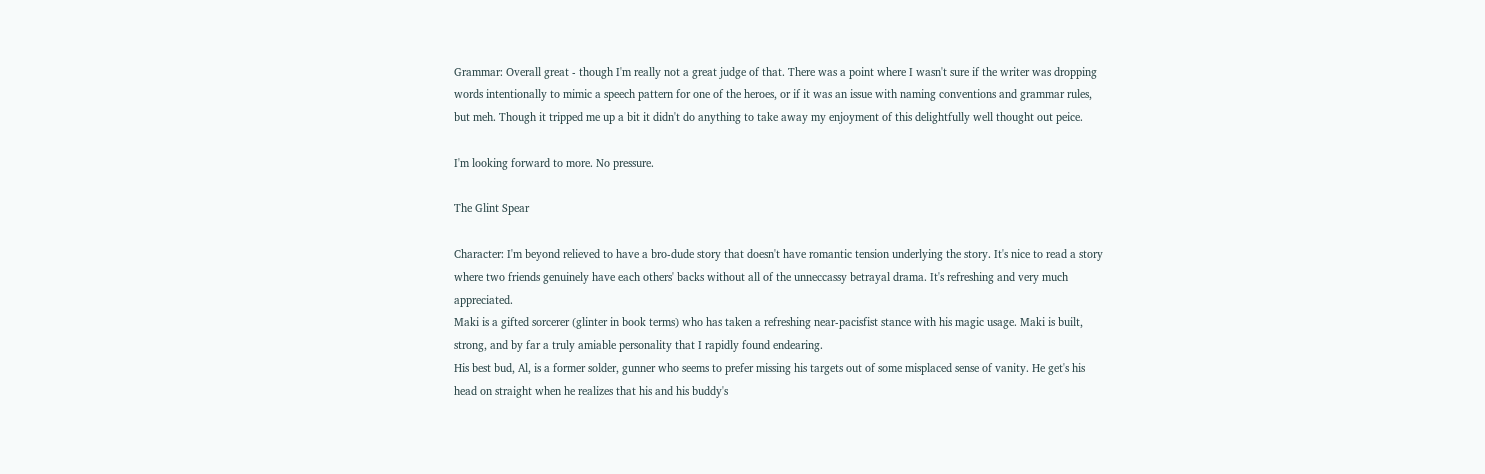Grammar: Overall great - though I'm really not a great judge of that. There was a point where I wasn't sure if the writer was dropping words intentionally to mimic a speech pattern for one of the heroes, or if it was an issue with naming conventions and grammar rules, but meh. Though it tripped me up a bit it didn't do anything to take away my enjoyment of this delightfully well thought out peice.

I'm looking forward to more. No pressure.

The Glint Spear

Character: I'm beyond relieved to have a bro-dude story that doesn't have romantic tension underlying the story. It's nice to read a story where two friends genuinely have each others' backs without all of the unneccassy betrayal drama. It's refreshing and very much appreciated.
Maki is a gifted sorcerer (glinter in book terms) who has taken a refreshing near-pacisfist stance with his magic usage. Maki is built, strong, and by far a truly amiable personality that I rapidly found endearing.
His best bud, Al, is a former solder, gunner who seems to prefer missing his targets out of some misplaced sense of vanity. He get's his head on straight when he realizes that his and his buddy's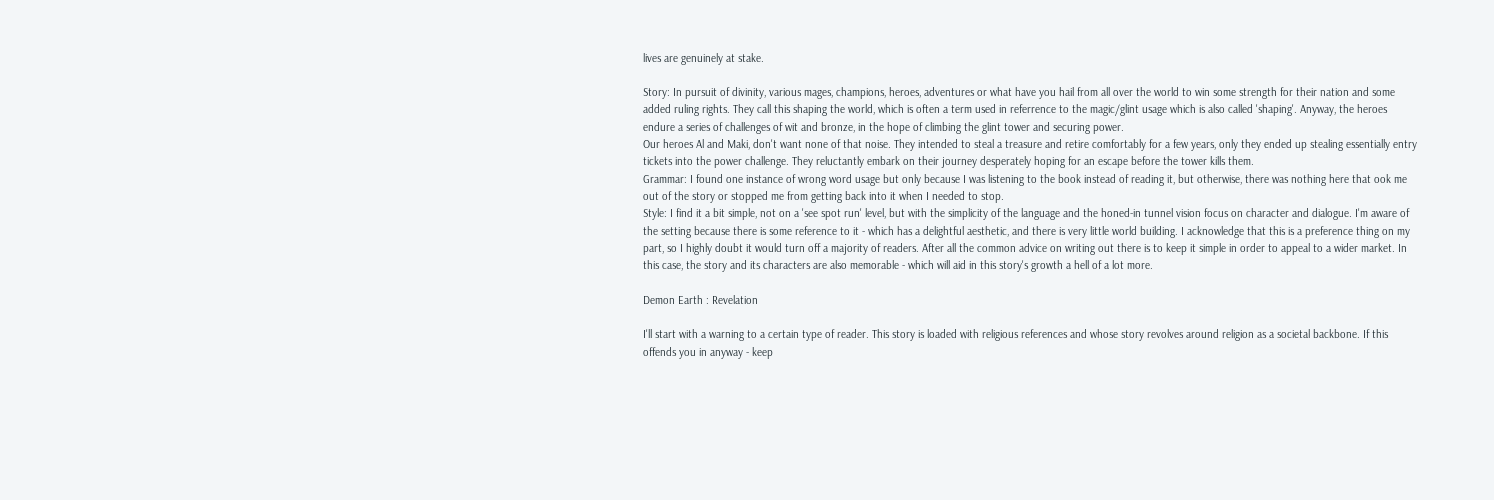lives are genuinely at stake.

Story: In pursuit of divinity, various mages, champions, heroes, adventures or what have you hail from all over the world to win some strength for their nation and some added ruling rights. They call this shaping the world, which is often a term used in referrence to the magic/glint usage which is also called 'shaping'. Anyway, the heroes endure a series of challenges of wit and bronze, in the hope of climbing the glint tower and securing power.
Our heroes Al and Maki, don't want none of that noise. They intended to steal a treasure and retire comfortably for a few years, only they ended up stealing essentially entry tickets into the power challenge. They reluctantly embark on their journey desperately hoping for an escape before the tower kills them.
Grammar: I found one instance of wrong word usage but only because I was listening to the book instead of reading it, but otherwise, there was nothing here that ook me out of the story or stopped me from getting back into it when I needed to stop.
Style: I find it a bit simple, not on a 'see spot run' level, but with the simplicity of the language and the honed-in tunnel vision focus on character and dialogue. I'm aware of the setting because there is some reference to it - which has a delightful aesthetic, and there is very little world building. I acknowledge that this is a preference thing on my part, so I highly doubt it would turn off a majority of readers. After all the common advice on writing out there is to keep it simple in order to appeal to a wider market. In this case, the story and its characters are also memorable - which will aid in this story's growth a hell of a lot more.

Demon Earth : Revelation

I'll start with a warning to a certain type of reader. This story is loaded with religious references and whose story revolves around religion as a societal backbone. If this offends you in anyway - keep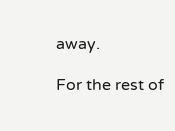away.

For the rest of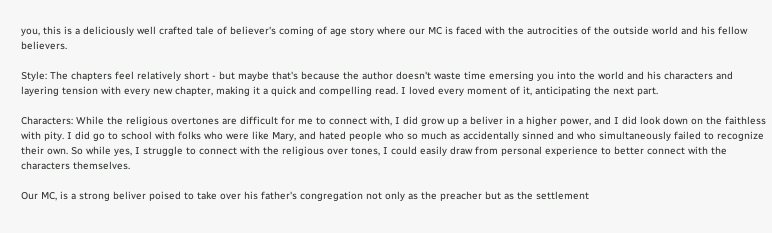you, this is a deliciously well crafted tale of believer's coming of age story where our MC is faced with the autrocities of the outside world and his fellow believers.

Style: The chapters feel relatively short - but maybe that's because the author doesn't waste time emersing you into the world and his characters and layering tension with every new chapter, making it a quick and compelling read. I loved every moment of it, anticipating the next part.

Characters: While the religious overtones are difficult for me to connect with, I did grow up a beliver in a higher power, and I did look down on the faithless with pity. I did go to school with folks who were like Mary, and hated people who so much as accidentally sinned and who simultaneously failed to recognize their own. So while yes, I struggle to connect with the religious over tones, I could easily draw from personal experience to better connect with the characters themselves.

Our MC, is a strong beliver poised to take over his father's congregation not only as the preacher but as the settlement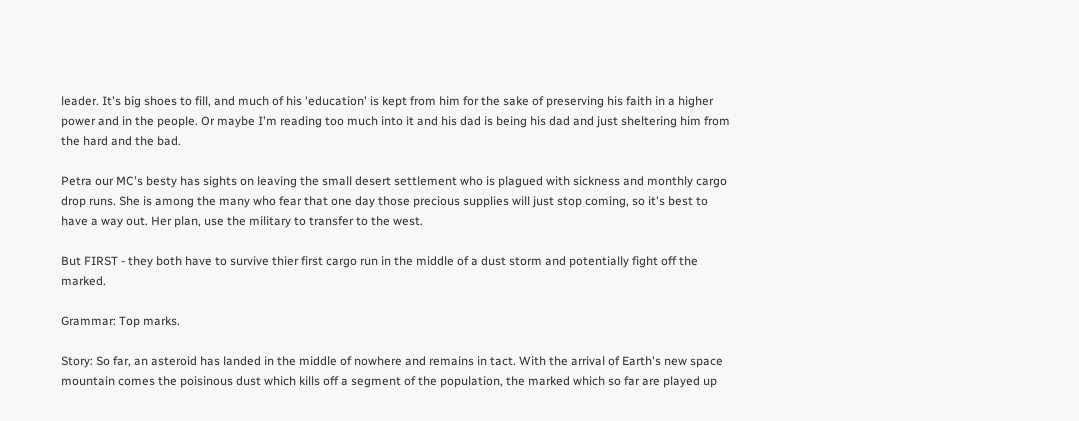leader. It's big shoes to fill, and much of his 'education' is kept from him for the sake of preserving his faith in a higher power and in the people. Or maybe I'm reading too much into it and his dad is being his dad and just sheltering him from the hard and the bad.

Petra our MC's besty has sights on leaving the small desert settlement who is plagued with sickness and monthly cargo drop runs. She is among the many who fear that one day those precious supplies will just stop coming, so it's best to have a way out. Her plan, use the military to transfer to the west.

But FIRST - they both have to survive thier first cargo run in the middle of a dust storm and potentially fight off the marked.

Grammar: Top marks.

Story: So far, an asteroid has landed in the middle of nowhere and remains in tact. With the arrival of Earth's new space mountain comes the poisinous dust which kills off a segment of the population, the marked which so far are played up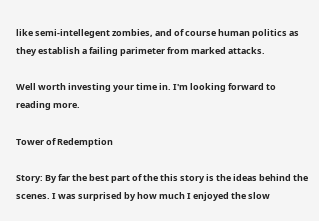like semi-intellegent zombies, and of course human politics as they establish a failing parimeter from marked attacks.

Well worth investing your time in. I'm looking forward to reading more.

Tower of Redemption

Story: By far the best part of the this story is the ideas behind the scenes. I was surprised by how much I enjoyed the slow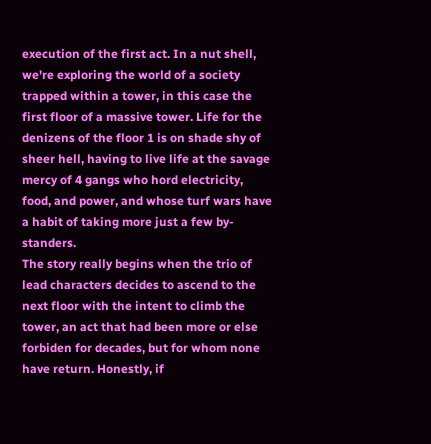execution of the first act. In a nut shell, we're exploring the world of a society trapped within a tower, in this case the first floor of a massive tower. Life for the denizens of the floor 1 is on shade shy of sheer hell, having to live life at the savage mercy of 4 gangs who hord electricity, food, and power, and whose turf wars have a habit of taking more just a few by-standers.
The story really begins when the trio of lead characters decides to ascend to the next floor with the intent to climb the tower, an act that had been more or else forbiden for decades, but for whom none have return. Honestly, if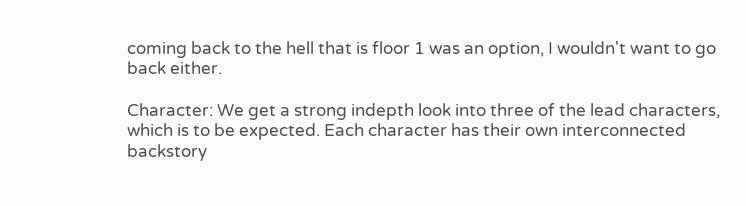coming back to the hell that is floor 1 was an option, I wouldn't want to go back either.

Character: We get a strong indepth look into three of the lead characters, which is to be expected. Each character has their own interconnected backstory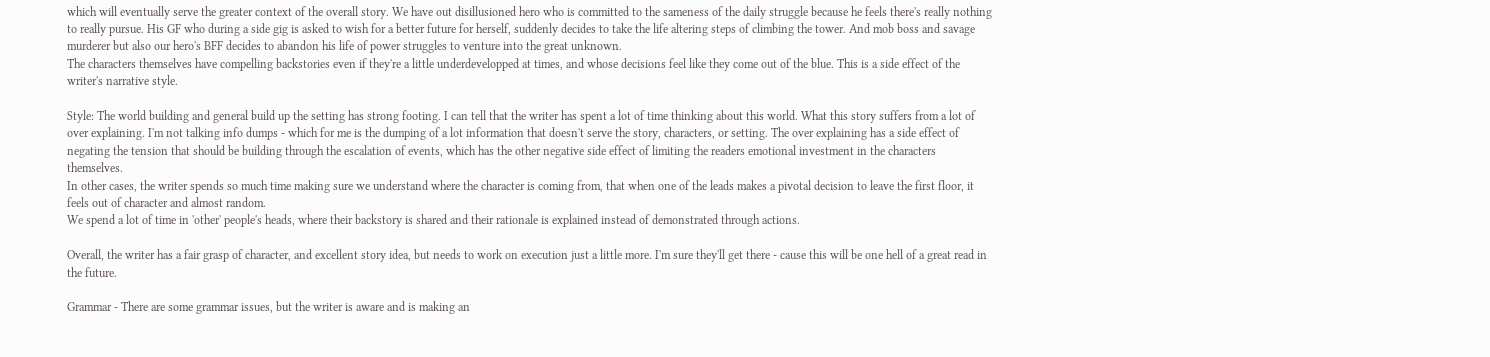which will eventually serve the greater context of the overall story. We have out disillusioned hero who is committed to the sameness of the daily struggle because he feels there's really nothing to really pursue. His GF who during a side gig is asked to wish for a better future for herself, suddenly decides to take the life altering steps of climbing the tower. And mob boss and savage murderer but also our hero's BFF decides to abandon his life of power struggles to venture into the great unknown.
The characters themselves have compelling backstories even if they're a little underdevelopped at times, and whose decisions feel like they come out of the blue. This is a side effect of the writer's narrative style.

Style: The world building and general build up the setting has strong footing. I can tell that the writer has spent a lot of time thinking about this world. What this story suffers from a lot of over explaining. I'm not talking info dumps - which for me is the dumping of a lot information that doesn't serve the story, characters, or setting. The over explaining has a side effect of negating the tension that should be building through the escalation of events, which has the other negative side effect of limiting the readers emotional investment in the characters themselves.
In other cases, the writer spends so much time making sure we understand where the character is coming from, that when one of the leads makes a pivotal decision to leave the first floor, it feels out of character and almost random.
We spend a lot of time in 'other' people's heads, where their backstory is shared and their rationale is explained instead of demonstrated through actions.

Overall, the writer has a fair grasp of character, and excellent story idea, but needs to work on execution just a little more. I'm sure they'll get there - cause this will be one hell of a great read in the future.

Grammar - There are some grammar issues, but the writer is aware and is making an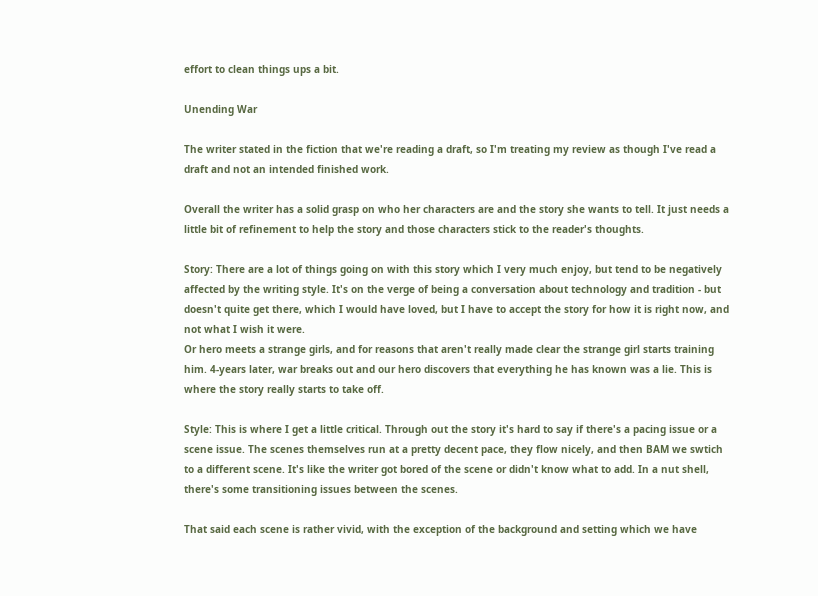effort to clean things ups a bit.

Unending War

The writer stated in the fiction that we're reading a draft, so I'm treating my review as though I've read a draft and not an intended finished work.

Overall the writer has a solid grasp on who her characters are and the story she wants to tell. It just needs a little bit of refinement to help the story and those characters stick to the reader's thoughts.

Story: There are a lot of things going on with this story which I very much enjoy, but tend to be negatively affected by the writing style. It's on the verge of being a conversation about technology and tradition - but doesn't quite get there, which I would have loved, but I have to accept the story for how it is right now, and not what I wish it were.
Or hero meets a strange girls, and for reasons that aren't really made clear the strange girl starts training him. 4-years later, war breaks out and our hero discovers that everything he has known was a lie. This is where the story really starts to take off.

Style: This is where I get a little critical. Through out the story it's hard to say if there's a pacing issue or a scene issue. The scenes themselves run at a pretty decent pace, they flow nicely, and then BAM we swtich to a different scene. It's like the writer got bored of the scene or didn't know what to add. In a nut shell, there's some transitioning issues between the scenes.

That said each scene is rather vivid, with the exception of the background and setting which we have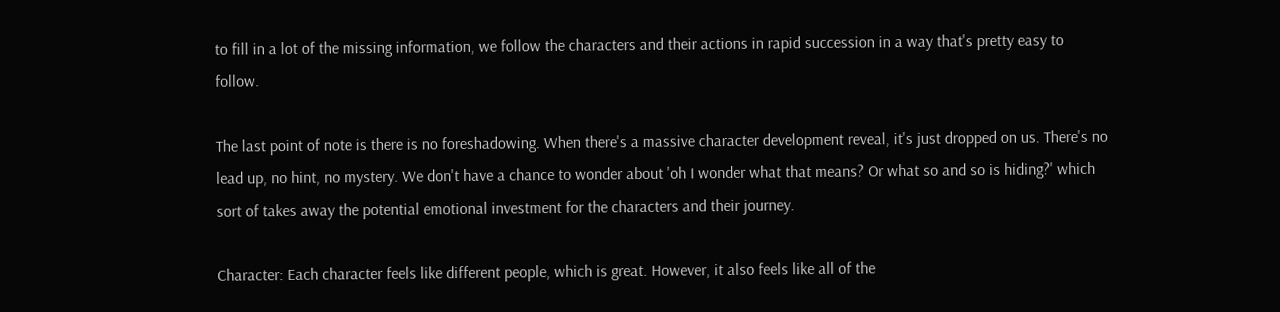to fill in a lot of the missing information, we follow the characters and their actions in rapid succession in a way that's pretty easy to follow.

The last point of note is there is no foreshadowing. When there's a massive character development reveal, it's just dropped on us. There's no lead up, no hint, no mystery. We don't have a chance to wonder about 'oh I wonder what that means? Or what so and so is hiding?' which sort of takes away the potential emotional investment for the characters and their journey.

Character: Each character feels like different people, which is great. However, it also feels like all of the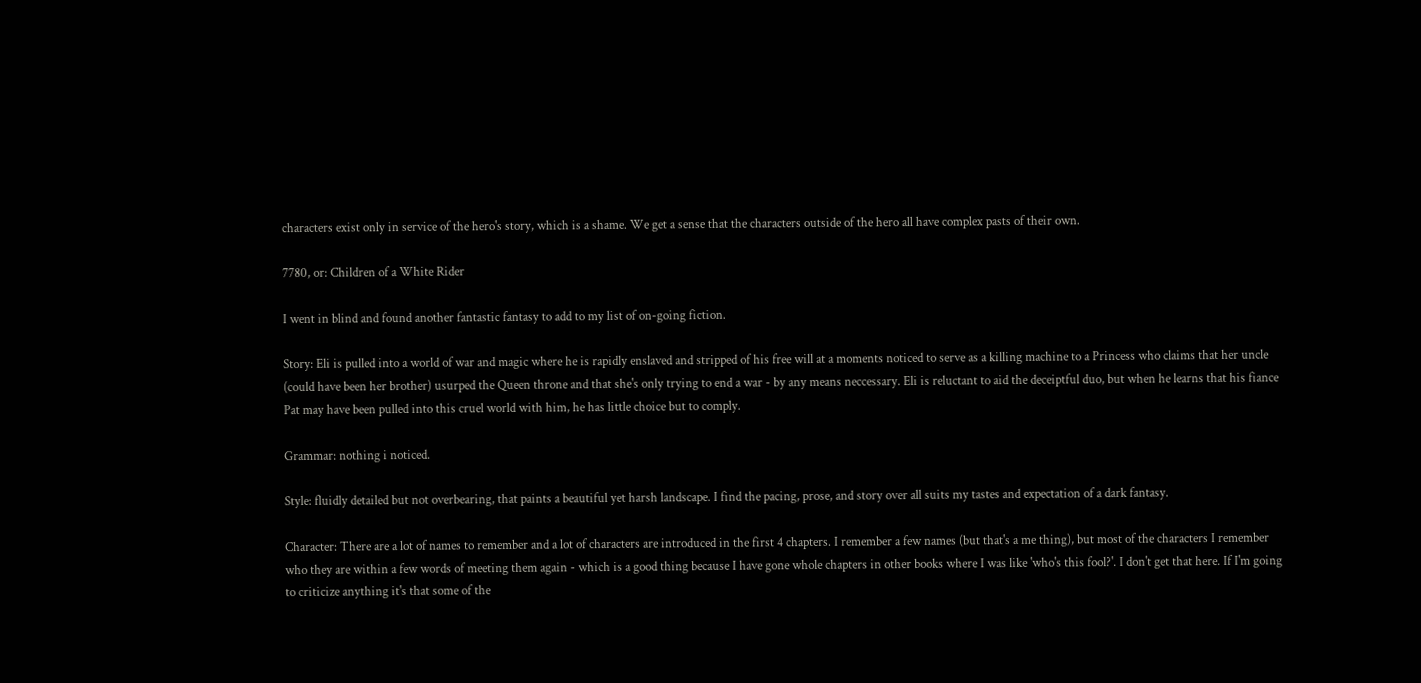characters exist only in service of the hero's story, which is a shame. We get a sense that the characters outside of the hero all have complex pasts of their own.

7780, or: Children of a White Rider

I went in blind and found another fantastic fantasy to add to my list of on-going fiction.

Story: Eli is pulled into a world of war and magic where he is rapidly enslaved and stripped of his free will at a moments noticed to serve as a killing machine to a Princess who claims that her uncle (could have been her brother) usurped the Queen throne and that she's only trying to end a war - by any means neccessary. Eli is reluctant to aid the deceiptful duo, but when he learns that his fiance Pat may have been pulled into this cruel world with him, he has little choice but to comply.

Grammar: nothing i noticed.

Style: fluidly detailed but not overbearing, that paints a beautiful yet harsh landscape. I find the pacing, prose, and story over all suits my tastes and expectation of a dark fantasy.

Character: There are a lot of names to remember and a lot of characters are introduced in the first 4 chapters. I remember a few names (but that's a me thing), but most of the characters I remember who they are within a few words of meeting them again - which is a good thing because I have gone whole chapters in other books where I was like 'who's this fool?'. I don't get that here. If I'm going to criticize anything it's that some of the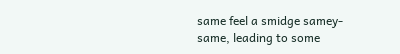same feel a smidge samey-same, leading to some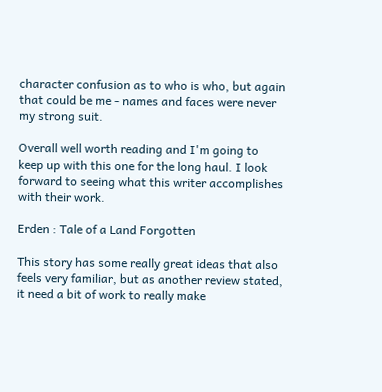character confusion as to who is who, but again that could be me - names and faces were never my strong suit.

Overall well worth reading and I'm going to keep up with this one for the long haul. I look forward to seeing what this writer accomplishes with their work.

Erden : Tale of a Land Forgotten

This story has some really great ideas that also feels very familiar, but as another review stated, it need a bit of work to really make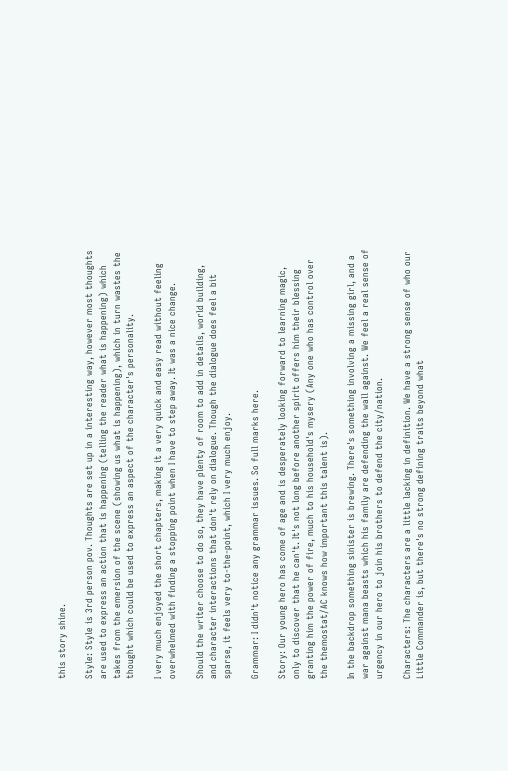this story shine.

Style: Style is 3rd person pov. Thoughts are set up in a interesting way, however most thoughts are used to express an action that is happening (telling the reader what is happening) which takes from the emersion of the scene (showing us what is happening), which in turn wastes the thought which could be used to express an aspect of the character's personality.

I very much enjoyed the short chapters, making it a very quick and easy read without feeling overwhelmed with finding a stopping point when I have to step away. It was a nice change.

Should the writer choose to do so, they have plenty of room to add in details, world building, and character interactions that don't rely on dialogue. Though the dialogue does feel a bit sparse, it feels very to-the-point, which I very much enjoy.

Grammar: I didn't notice any grammar issues. So full marks here.

Story: Our young hero has come of age and is desperately looking forward to learning magic, only to discover that he can't. It's not long before another spirit offers him their blessing granting him the power of fire, much to his household's mysery (Any one who has control over the themostat/AC knows how important this talent is).

In the backdrop something sinister is brewing. There's something involving a missing girl, and a war against mana beasts which his family are defending the wall against. We feel a real sense of urgency in our hero to join his brothers to defend the city/nation.

Characters: The characters are a little lacking in definition. We have a strong sense of who our Little Commander is, but there's no strong defining traits beyond what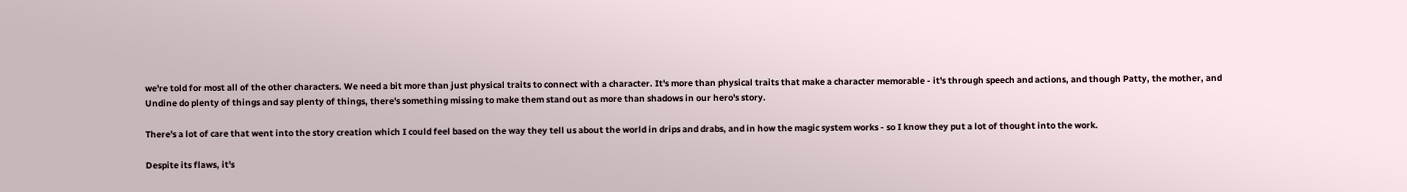we're told for most all of the other characters. We need a bit more than just physical traits to connect with a character. It's more than physical traits that make a character memorable - it's through speech and actions, and though Patty, the mother, and Undine do plenty of things and say plenty of things, there's something missing to make them stand out as more than shadows in our hero's story.

There's a lot of care that went into the story creation which I could feel based on the way they tell us about the world in drips and drabs, and in how the magic system works - so I know they put a lot of thought into the work.

Despite its flaws, it's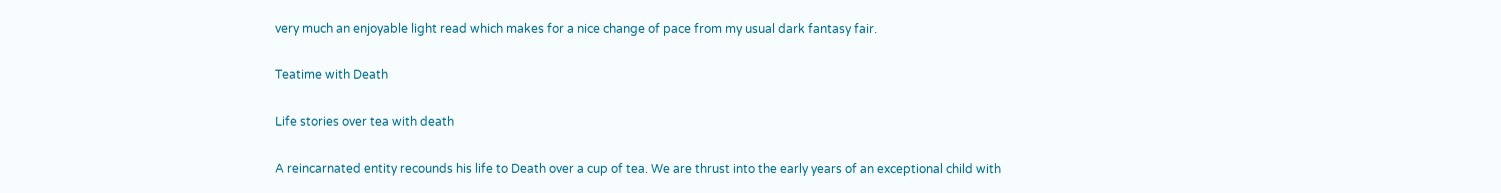very much an enjoyable light read which makes for a nice change of pace from my usual dark fantasy fair.

Teatime with Death

Life stories over tea with death

A reincarnated entity recounds his life to Death over a cup of tea. We are thrust into the early years of an exceptional child with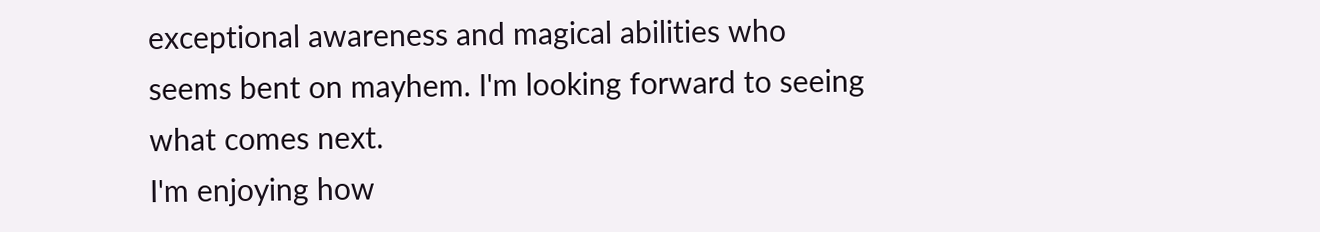exceptional awareness and magical abilities who seems bent on mayhem. I'm looking forward to seeing what comes next.
I'm enjoying how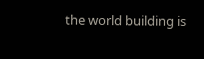the world building is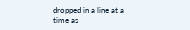dropped in a line at a time as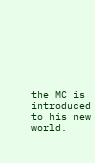the MC is introduced to his new world.